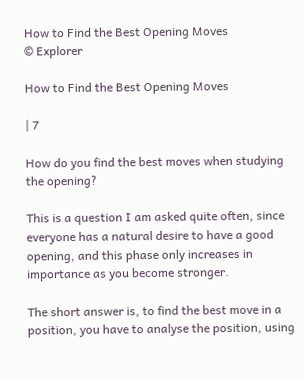How to Find the Best Opening Moves
© Explorer

How to Find the Best Opening Moves

| 7

How do you find the best moves when studying the opening?

This is a question I am asked quite often, since everyone has a natural desire to have a good opening, and this phase only increases in importance as you become stronger.

The short answer is, to find the best move in a position, you have to analyse the position, using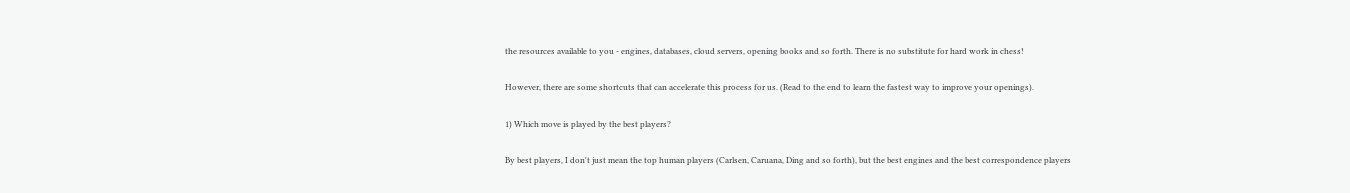the resources available to you - engines, databases, cloud servers, opening books and so forth. There is no substitute for hard work in chess!

However, there are some shortcuts that can accelerate this process for us. (Read to the end to learn the fastest way to improve your openings).

1) Which move is played by the best players?

By best players, I don't just mean the top human players (Carlsen, Caruana, Ding and so forth), but the best engines and the best correspondence players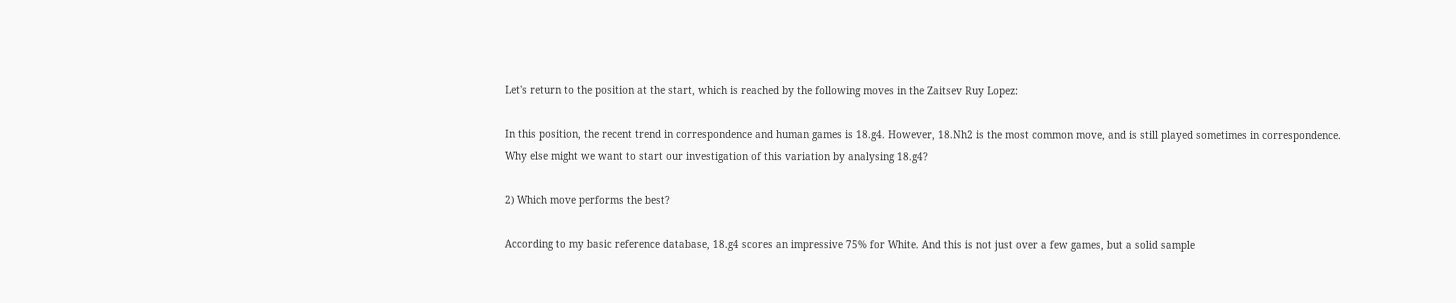Let's return to the position at the start, which is reached by the following moves in the Zaitsev Ruy Lopez:

In this position, the recent trend in correspondence and human games is 18.g4. However, 18.Nh2 is the most common move, and is still played sometimes in correspondence.
Why else might we want to start our investigation of this variation by analysing 18.g4?

2) Which move performs the best?

According to my basic reference database, 18.g4 scores an impressive 75% for White. And this is not just over a few games, but a solid sample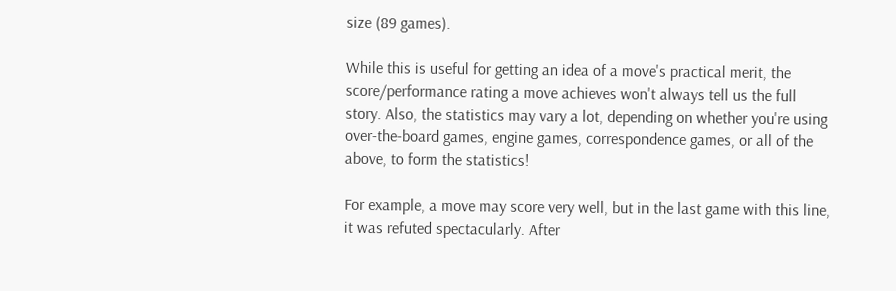size (89 games).

While this is useful for getting an idea of a move's practical merit, the score/performance rating a move achieves won't always tell us the full story. Also, the statistics may vary a lot, depending on whether you're using over-the-board games, engine games, correspondence games, or all of the above, to form the statistics!

For example, a move may score very well, but in the last game with this line, it was refuted spectacularly. After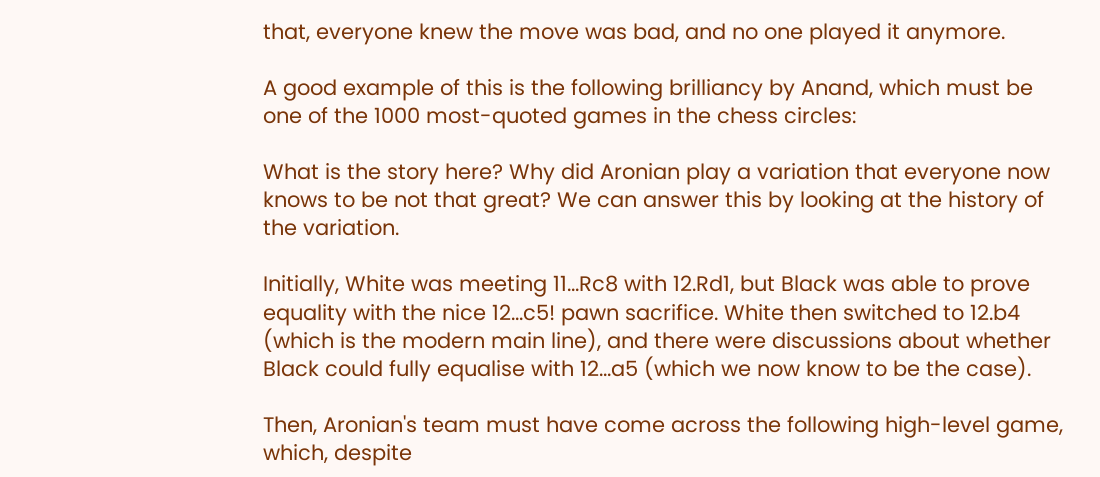that, everyone knew the move was bad, and no one played it anymore.

A good example of this is the following brilliancy by Anand, which must be one of the 1000 most-quoted games in the chess circles:

What is the story here? Why did Aronian play a variation that everyone now knows to be not that great? We can answer this by looking at the history of the variation.

Initially, White was meeting 11...Rc8 with 12.Rd1, but Black was able to prove equality with the nice 12...c5! pawn sacrifice. White then switched to 12.b4 (which is the modern main line), and there were discussions about whether Black could fully equalise with 12...a5 (which we now know to be the case).

Then, Aronian's team must have come across the following high-level game, which, despite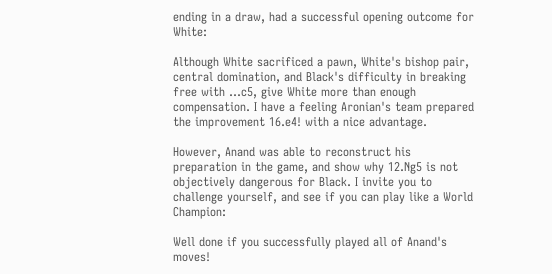ending in a draw, had a successful opening outcome for White:

Although White sacrificed a pawn, White's bishop pair, central domination, and Black's difficulty in breaking free with ...c5, give White more than enough compensation. I have a feeling Aronian's team prepared the improvement 16.e4! with a nice advantage.

However, Anand was able to reconstruct his preparation in the game, and show why 12.Ng5 is not objectively dangerous for Black. I invite you to challenge yourself, and see if you can play like a World Champion:

Well done if you successfully played all of Anand's moves!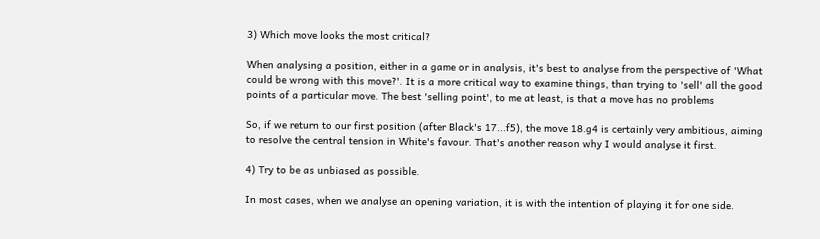3) Which move looks the most critical?

When analysing a position, either in a game or in analysis, it's best to analyse from the perspective of 'What could be wrong with this move?'. It is a more critical way to examine things, than trying to 'sell' all the good points of a particular move. The best 'selling point', to me at least, is that a move has no problems

So, if we return to our first position (after Black's 17...f5), the move 18.g4 is certainly very ambitious, aiming to resolve the central tension in White's favour. That's another reason why I would analyse it first.

4) Try to be as unbiased as possible.

In most cases, when we analyse an opening variation, it is with the intention of playing it for one side.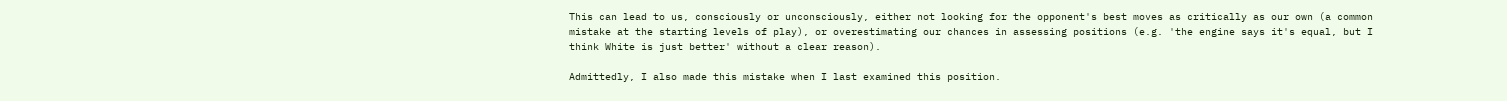This can lead to us, consciously or unconsciously, either not looking for the opponent's best moves as critically as our own (a common mistake at the starting levels of play), or overestimating our chances in assessing positions (e.g. 'the engine says it's equal, but I think White is just better' without a clear reason).

Admittedly, I also made this mistake when I last examined this position.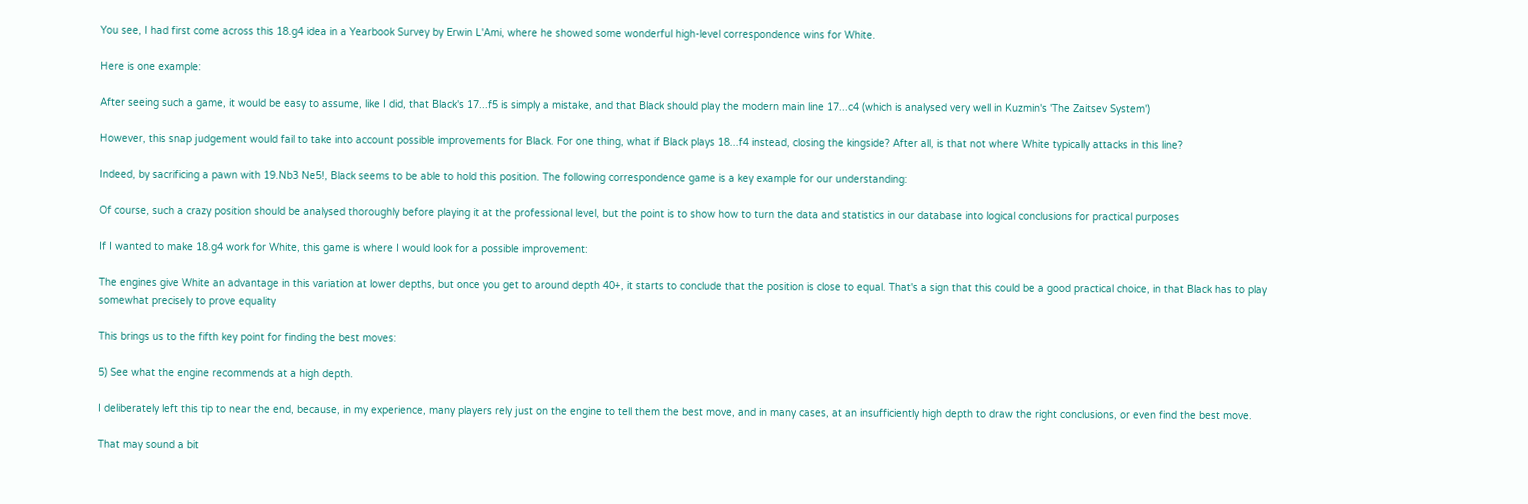You see, I had first come across this 18.g4 idea in a Yearbook Survey by Erwin L'Ami, where he showed some wonderful high-level correspondence wins for White.

Here is one example:

After seeing such a game, it would be easy to assume, like I did, that Black's 17...f5 is simply a mistake, and that Black should play the modern main line 17...c4 (which is analysed very well in Kuzmin's 'The Zaitsev System')

However, this snap judgement would fail to take into account possible improvements for Black. For one thing, what if Black plays 18...f4 instead, closing the kingside? After all, is that not where White typically attacks in this line?

Indeed, by sacrificing a pawn with 19.Nb3 Ne5!, Black seems to be able to hold this position. The following correspondence game is a key example for our understanding:

Of course, such a crazy position should be analysed thoroughly before playing it at the professional level, but the point is to show how to turn the data and statistics in our database into logical conclusions for practical purposes

If I wanted to make 18.g4 work for White, this game is where I would look for a possible improvement:

The engines give White an advantage in this variation at lower depths, but once you get to around depth 40+, it starts to conclude that the position is close to equal. That's a sign that this could be a good practical choice, in that Black has to play somewhat precisely to prove equality

This brings us to the fifth key point for finding the best moves:

5) See what the engine recommends at a high depth.

I deliberately left this tip to near the end, because, in my experience, many players rely just on the engine to tell them the best move, and in many cases, at an insufficiently high depth to draw the right conclusions, or even find the best move.

That may sound a bit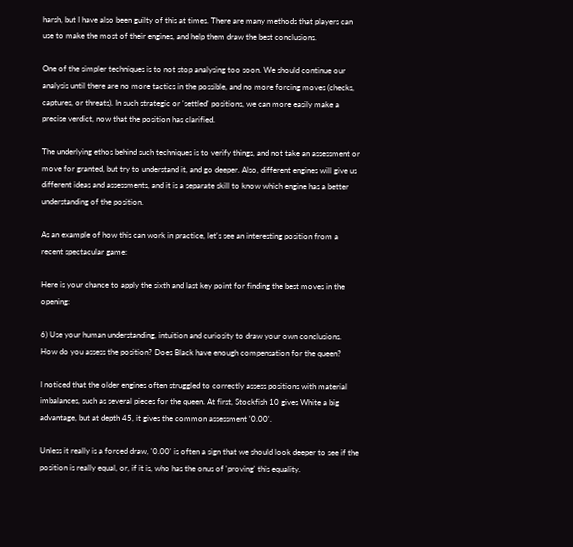harsh, but I have also been guilty of this at times. There are many methods that players can use to make the most of their engines, and help them draw the best conclusions.

One of the simpler techniques is to not stop analysing too soon. We should continue our analysis until there are no more tactics in the possible, and no more forcing moves (checks, captures, or threats). In such strategic or 'settled' positions, we can more easily make a precise verdict, now that the position has clarified.

The underlying ethos behind such techniques is to verify things, and not take an assessment or move for granted, but try to understand it, and go deeper. Also, different engines will give us different ideas and assessments, and it is a separate skill to know which engine has a better understanding of the position.

As an example of how this can work in practice, let's see an interesting position from a recent spectacular game:

Here is your chance to apply the sixth and last key point for finding the best moves in the opening:

6) Use your human understanding, intuition and curiosity to draw your own conclusions.
How do you assess the position? Does Black have enough compensation for the queen?

I noticed that the older engines often struggled to correctly assess positions with material imbalances, such as several pieces for the queen. At first, Stockfish 10 gives White a big advantage, but at depth 45, it gives the common assessment '0.00'.

Unless it really is a forced draw, '0.00' is often a sign that we should look deeper to see if the position is really equal, or, if it is, who has the onus of 'proving' this equality.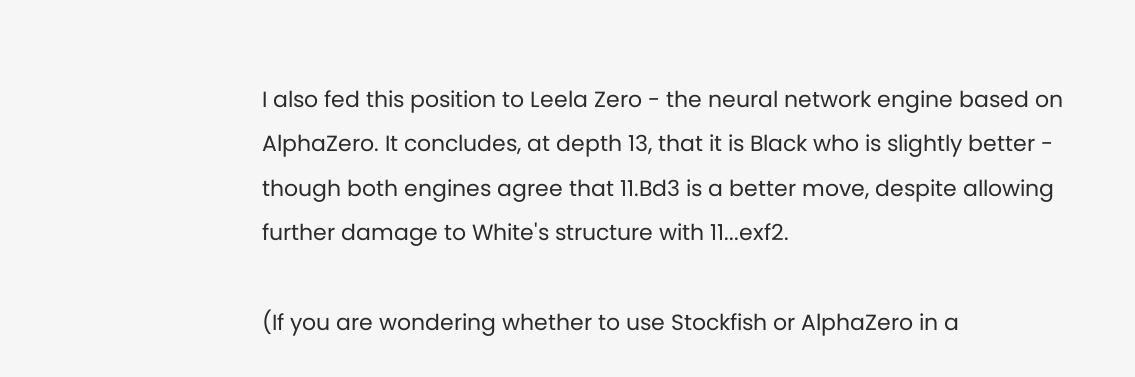I also fed this position to Leela Zero - the neural network engine based on AlphaZero. It concludes, at depth 13, that it is Black who is slightly better - though both engines agree that 11.Bd3 is a better move, despite allowing further damage to White's structure with 11...exf2.

(If you are wondering whether to use Stockfish or AlphaZero in a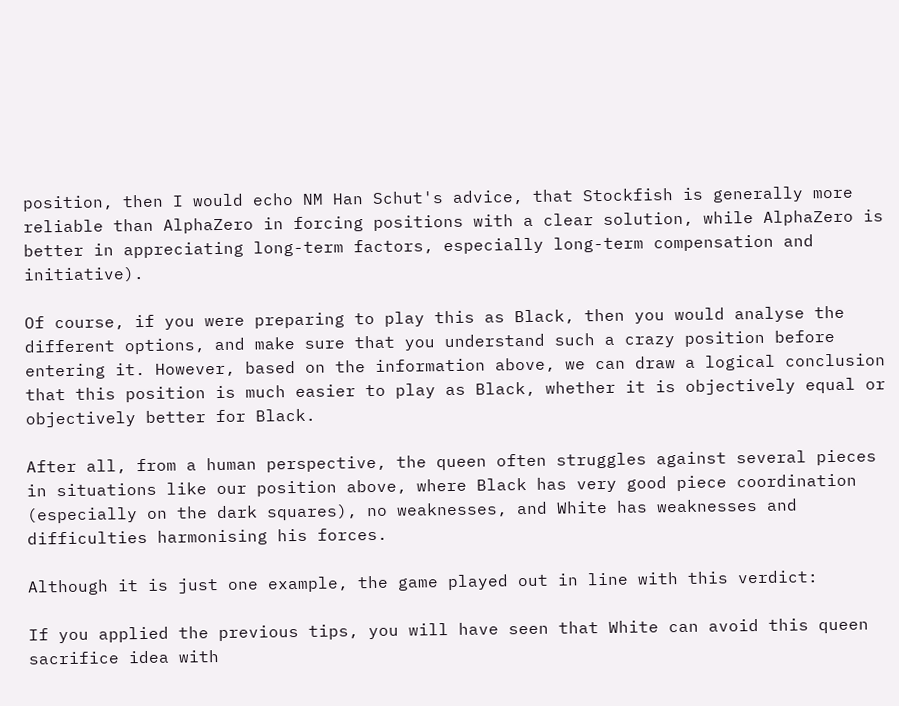position, then I would echo NM Han Schut's advice, that Stockfish is generally more reliable than AlphaZero in forcing positions with a clear solution, while AlphaZero is better in appreciating long-term factors, especially long-term compensation and initiative).

Of course, if you were preparing to play this as Black, then you would analyse the different options, and make sure that you understand such a crazy position before entering it. However, based on the information above, we can draw a logical conclusion that this position is much easier to play as Black, whether it is objectively equal or objectively better for Black.

After all, from a human perspective, the queen often struggles against several pieces in situations like our position above, where Black has very good piece coordination (especially on the dark squares), no weaknesses, and White has weaknesses and difficulties harmonising his forces.

Although it is just one example, the game played out in line with this verdict:

If you applied the previous tips, you will have seen that White can avoid this queen sacrifice idea with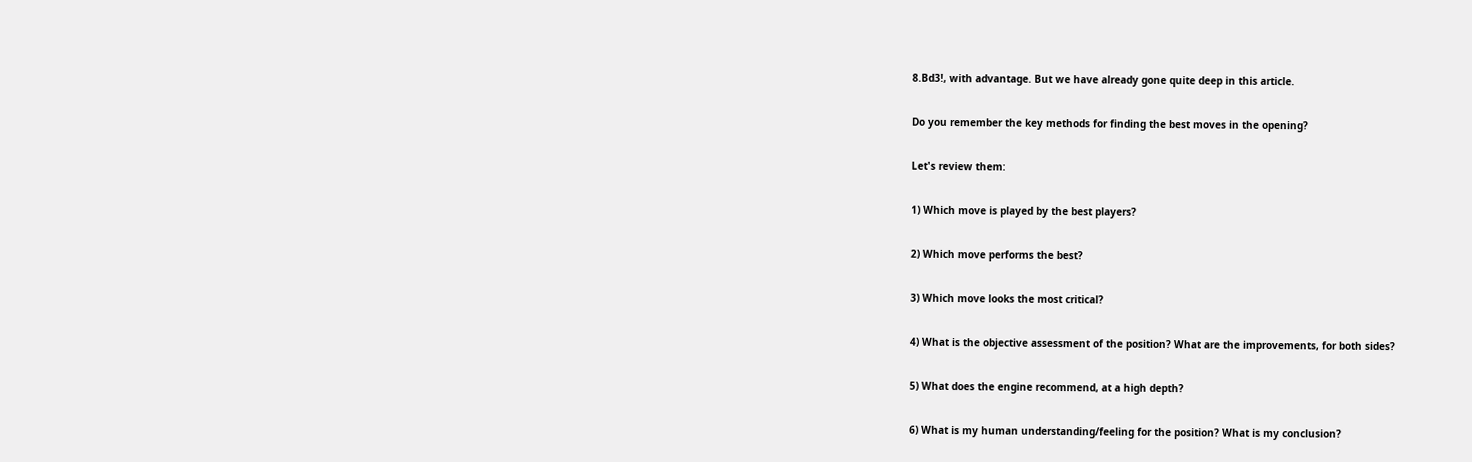8.Bd3!, with advantage. But we have already gone quite deep in this article.

Do you remember the key methods for finding the best moves in the opening?

Let's review them:

1) Which move is played by the best players?

2) Which move performs the best?

3) Which move looks the most critical?

4) What is the objective assessment of the position? What are the improvements, for both sides?

5) What does the engine recommend, at a high depth?

6) What is my human understanding/feeling for the position? What is my conclusion?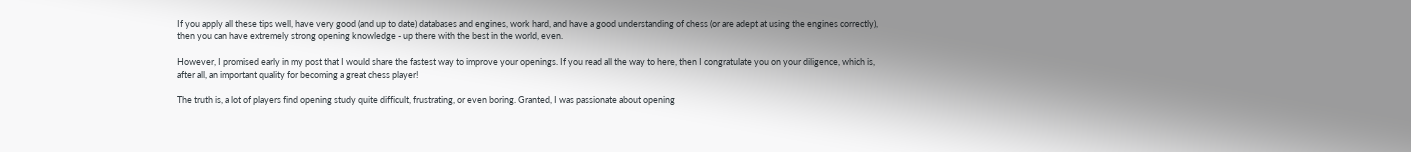If you apply all these tips well, have very good (and up to date) databases and engines, work hard, and have a good understanding of chess (or are adept at using the engines correctly), then you can have extremely strong opening knowledge - up there with the best in the world, even.

However, I promised early in my post that I would share the fastest way to improve your openings. If you read all the way to here, then I congratulate you on your diligence, which is, after all, an important quality for becoming a great chess player!

The truth is, a lot of players find opening study quite difficult, frustrating, or even boring. Granted, I was passionate about opening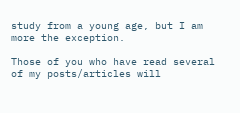study from a young age, but I am more the exception.

Those of you who have read several of my posts/articles will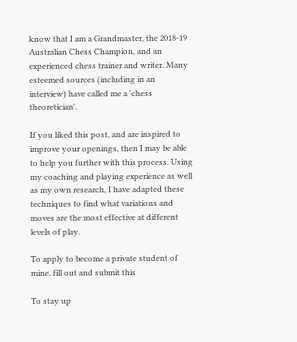know that I am a Grandmaster, the 2018-19 Australian Chess Champion, and an experienced chess trainer and writer. Many esteemed sources (including in an interview) have called me a 'chess theoretician'.

If you liked this post, and are inspired to improve your openings, then I may be able to help you further with this process. Using my coaching and playing experience as well as my own research, I have adapted these techniques to find what variations and moves are the most effective at different levels of play.

To apply to become a private student of mine, fill out and submit this

To stay up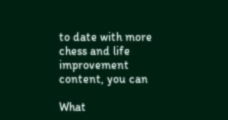to date with more chess and life improvement content, you can

What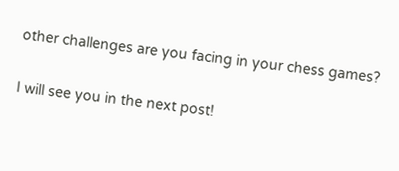other challenges are you facing in your chess games?

I will see you in the next post!